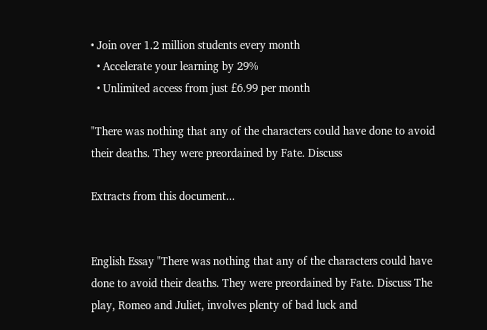• Join over 1.2 million students every month
  • Accelerate your learning by 29%
  • Unlimited access from just £6.99 per month

"There was nothing that any of the characters could have done to avoid their deaths. They were preordained by Fate. Discuss

Extracts from this document...


English Essay "There was nothing that any of the characters could have done to avoid their deaths. They were preordained by Fate. Discuss The play, Romeo and Juliet, involves plenty of bad luck and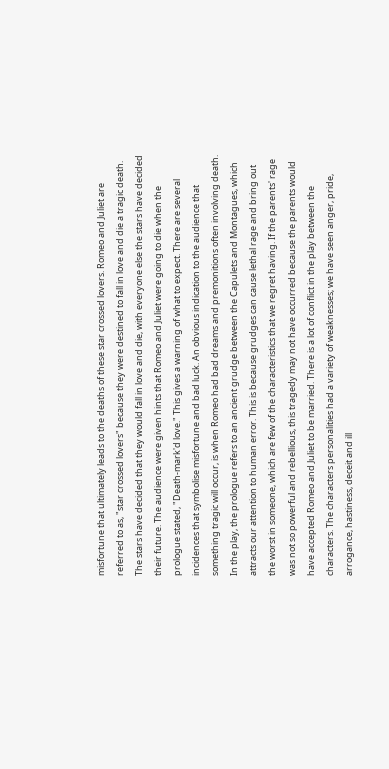misfortune that ultimately leads to the deaths of these star crossed lovers. Romeo and Juliet are referred to as, "star crossed lovers" because they were destined to fall in love and die a tragic death. The stars have decided that they would fall in love and die, with everyone else the stars have decided their future. The audience were given hints that Romeo and Juliet were going to die when the prologue stated, "Death-mark'd love." This gives a warning of what to expect. There are several incidences that symbolise misfortune and bad luck. An obvious indication to the audience that something tragic will occur, is when Romeo had bad dreams and premonitions often involving death. In the play, the prologue refers to an ancient grudge between the Capulets and Montagues, which attracts our attention to human error. This is because grudges can cause lethal rage and bring out the worst in someone, which are few of the characteristics that we regret having. If the parents' rage was not so powerful and rebellious, this tragedy may not have occurred because the parents would have accepted Romeo and Juliet to be married. There is a lot of conflict in the play between the characters. The characters personalities had a variety of weaknesses; we have seen anger, pride, arrogance, hastiness, deceit and ill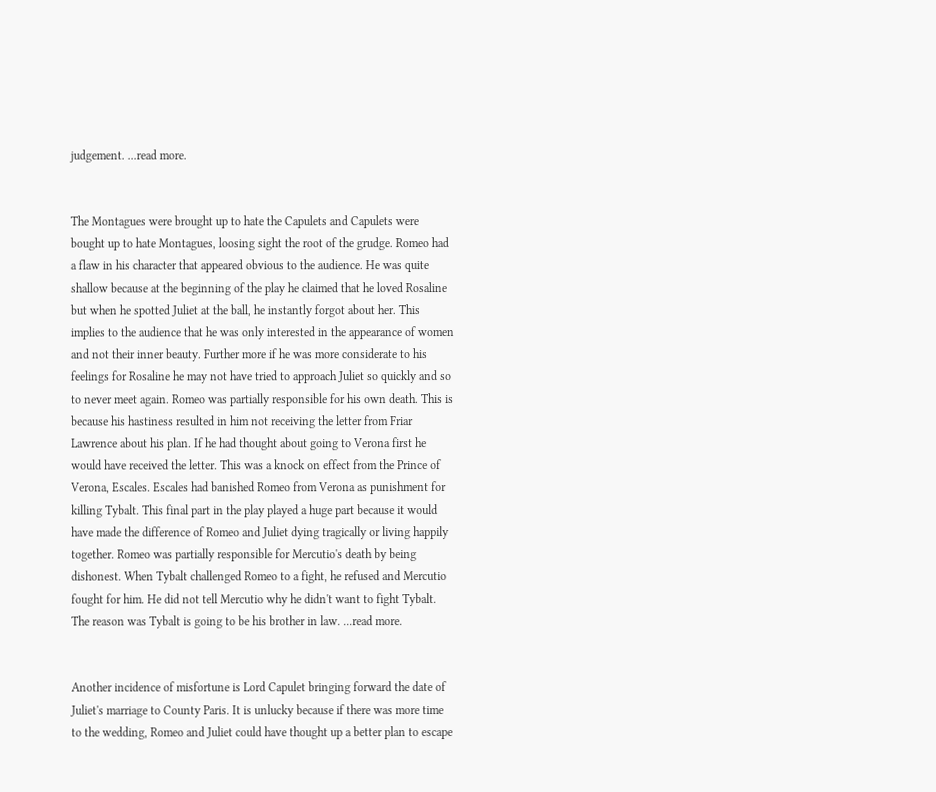judgement. ...read more.


The Montagues were brought up to hate the Capulets and Capulets were bought up to hate Montagues, loosing sight the root of the grudge. Romeo had a flaw in his character that appeared obvious to the audience. He was quite shallow because at the beginning of the play he claimed that he loved Rosaline but when he spotted Juliet at the ball, he instantly forgot about her. This implies to the audience that he was only interested in the appearance of women and not their inner beauty. Further more if he was more considerate to his feelings for Rosaline he may not have tried to approach Juliet so quickly and so to never meet again. Romeo was partially responsible for his own death. This is because his hastiness resulted in him not receiving the letter from Friar Lawrence about his plan. If he had thought about going to Verona first he would have received the letter. This was a knock on effect from the Prince of Verona, Escales. Escales had banished Romeo from Verona as punishment for killing Tybalt. This final part in the play played a huge part because it would have made the difference of Romeo and Juliet dying tragically or living happily together. Romeo was partially responsible for Mercutio's death by being dishonest. When Tybalt challenged Romeo to a fight, he refused and Mercutio fought for him. He did not tell Mercutio why he didn't want to fight Tybalt. The reason was Tybalt is going to be his brother in law. ...read more.


Another incidence of misfortune is Lord Capulet bringing forward the date of Juliet's marriage to County Paris. It is unlucky because if there was more time to the wedding, Romeo and Juliet could have thought up a better plan to escape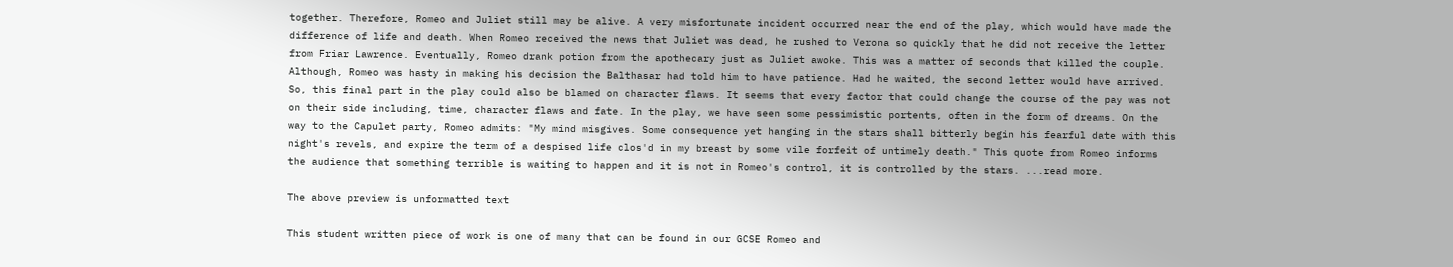together. Therefore, Romeo and Juliet still may be alive. A very misfortunate incident occurred near the end of the play, which would have made the difference of life and death. When Romeo received the news that Juliet was dead, he rushed to Verona so quickly that he did not receive the letter from Friar Lawrence. Eventually, Romeo drank potion from the apothecary just as Juliet awoke. This was a matter of seconds that killed the couple. Although, Romeo was hasty in making his decision the Balthasar had told him to have patience. Had he waited, the second letter would have arrived. So, this final part in the play could also be blamed on character flaws. It seems that every factor that could change the course of the pay was not on their side including, time, character flaws and fate. In the play, we have seen some pessimistic portents, often in the form of dreams. On the way to the Capulet party, Romeo admits: "My mind misgives. Some consequence yet hanging in the stars shall bitterly begin his fearful date with this night's revels, and expire the term of a despised life clos'd in my breast by some vile forfeit of untimely death." This quote from Romeo informs the audience that something terrible is waiting to happen and it is not in Romeo's control, it is controlled by the stars. ...read more.

The above preview is unformatted text

This student written piece of work is one of many that can be found in our GCSE Romeo and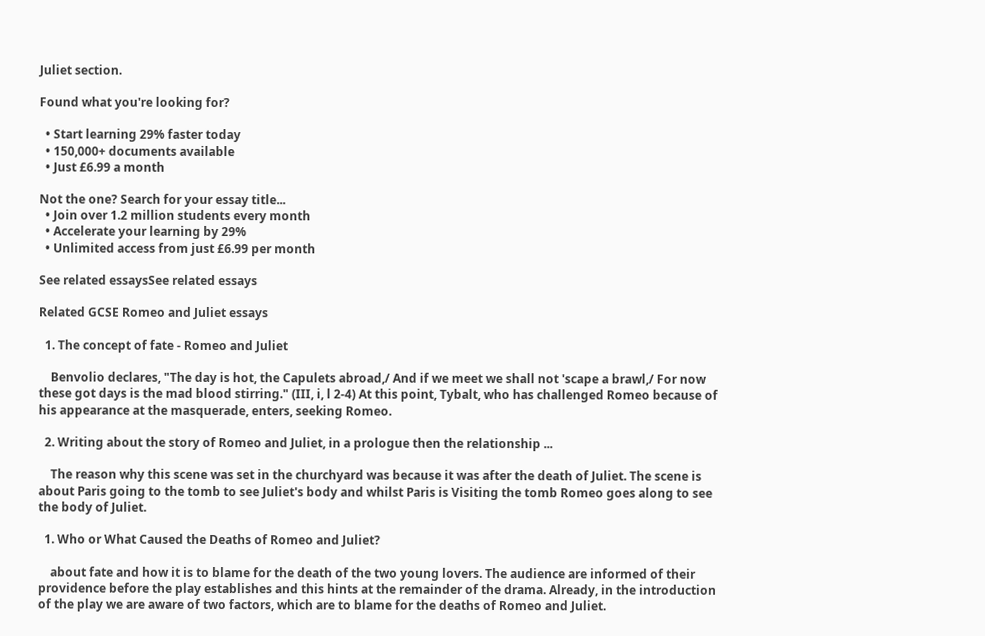Juliet section.

Found what you're looking for?

  • Start learning 29% faster today
  • 150,000+ documents available
  • Just £6.99 a month

Not the one? Search for your essay title...
  • Join over 1.2 million students every month
  • Accelerate your learning by 29%
  • Unlimited access from just £6.99 per month

See related essaysSee related essays

Related GCSE Romeo and Juliet essays

  1. The concept of fate - Romeo and Juliet

    Benvolio declares, "The day is hot, the Capulets abroad,/ And if we meet we shall not 'scape a brawl,/ For now these got days is the mad blood stirring." (III, i, l 2-4) At this point, Tybalt, who has challenged Romeo because of his appearance at the masquerade, enters, seeking Romeo.

  2. Writing about the story of Romeo and Juliet, in a prologue then the relationship ...

    The reason why this scene was set in the churchyard was because it was after the death of Juliet. The scene is about Paris going to the tomb to see Juliet's body and whilst Paris is Visiting the tomb Romeo goes along to see the body of Juliet.

  1. Who or What Caused the Deaths of Romeo and Juliet?

    about fate and how it is to blame for the death of the two young lovers. The audience are informed of their providence before the play establishes and this hints at the remainder of the drama. Already, in the introduction of the play we are aware of two factors, which are to blame for the deaths of Romeo and Juliet.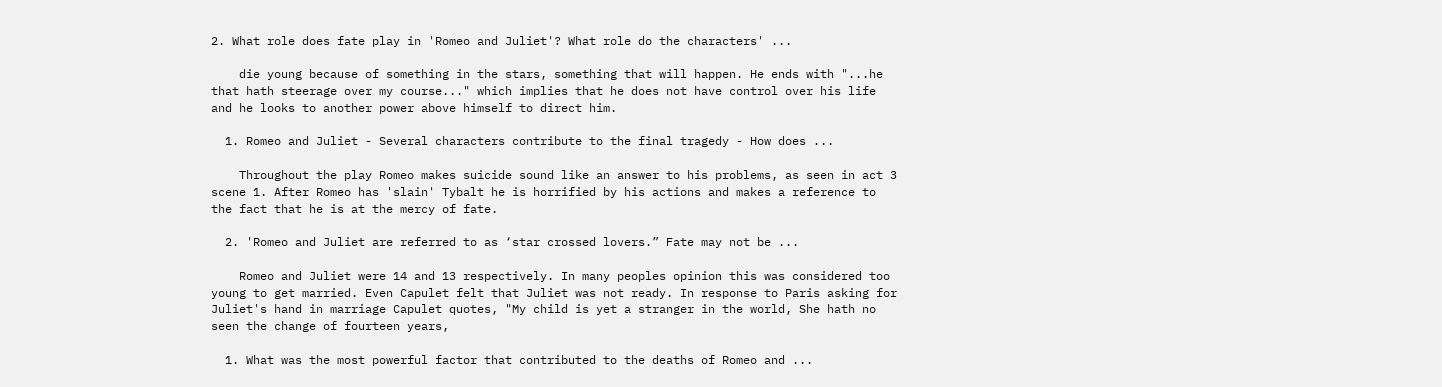2. What role does fate play in 'Romeo and Juliet'? What role do the characters' ...

    die young because of something in the stars, something that will happen. He ends with "...he that hath steerage over my course..." which implies that he does not have control over his life and he looks to another power above himself to direct him.

  1. Romeo and Juliet - Several characters contribute to the final tragedy - How does ...

    Throughout the play Romeo makes suicide sound like an answer to his problems, as seen in act 3 scene 1. After Romeo has 'slain' Tybalt he is horrified by his actions and makes a reference to the fact that he is at the mercy of fate.

  2. 'Romeo and Juliet are referred to as ‘star crossed lovers.” Fate may not be ...

    Romeo and Juliet were 14 and 13 respectively. In many peoples opinion this was considered too young to get married. Even Capulet felt that Juliet was not ready. In response to Paris asking for Juliet's hand in marriage Capulet quotes, "My child is yet a stranger in the world, She hath no seen the change of fourteen years,

  1. What was the most powerful factor that contributed to the deaths of Romeo and ...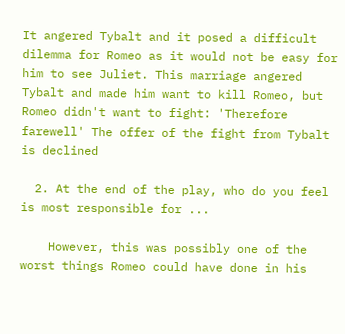It angered Tybalt and it posed a difficult dilemma for Romeo as it would not be easy for him to see Juliet. This marriage angered Tybalt and made him want to kill Romeo, but Romeo didn't want to fight: 'Therefore farewell' The offer of the fight from Tybalt is declined

  2. At the end of the play, who do you feel is most responsible for ...

    However, this was possibly one of the worst things Romeo could have done in his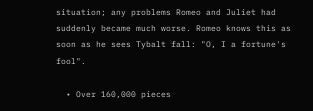situation; any problems Romeo and Juliet had suddenly became much worse. Romeo knows this as soon as he sees Tybalt fall: "O, I a fortune's fool".

  • Over 160,000 pieces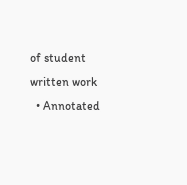of student written work
  • Annotated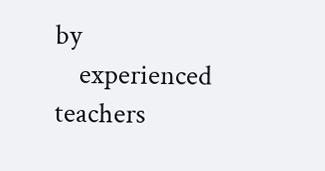by
    experienced teachers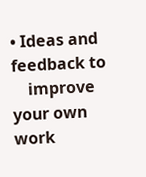• Ideas and feedback to
    improve your own work